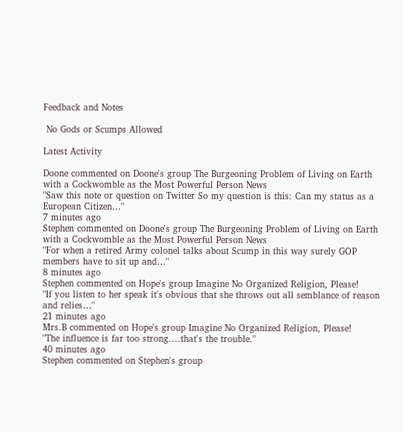Feedback and Notes

 No Gods or Scumps Allowed

Latest Activity

Doone commented on Doone's group The Burgeoning Problem of Living on Earth with a Cockwomble as the Most Powerful Person News
"Saw this note or question on Twitter So my question is this: Can my status as a European Citizen…"
7 minutes ago
Stephen commented on Doone's group The Burgeoning Problem of Living on Earth with a Cockwomble as the Most Powerful Person News
"For when a retired Army colonel talks about Scump in this way surely GOP members have to sit up and…"
8 minutes ago
Stephen commented on Hope's group Imagine No Organized Religion, Please!
"If you listen to her speak it's obvious that she throws out all semblance of reason and relies…"
21 minutes ago
Mrs.B commented on Hope's group Imagine No Organized Religion, Please!
"The influence is far too strong....that's the trouble."
40 minutes ago
Stephen commented on Stephen's group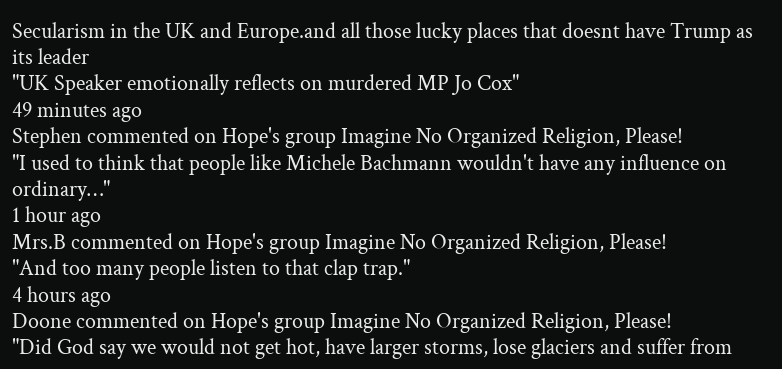Secularism in the UK and Europe.and all those lucky places that doesnt have Trump as its leader
"UK Speaker emotionally reflects on murdered MP Jo Cox"
49 minutes ago
Stephen commented on Hope's group Imagine No Organized Religion, Please!
"I used to think that people like Michele Bachmann wouldn't have any influence on ordinary…"
1 hour ago
Mrs.B commented on Hope's group Imagine No Organized Religion, Please!
"And too many people listen to that clap trap."
4 hours ago
Doone commented on Hope's group Imagine No Organized Religion, Please!
"Did God say we would not get hot, have larger storms, lose glaciers and suffer from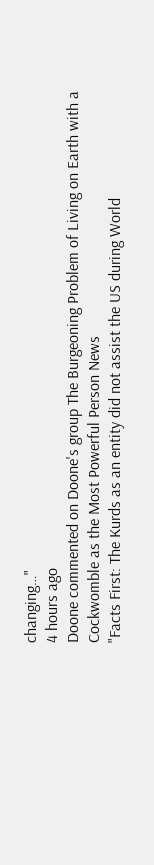changing…"
4 hours ago
Doone commented on Doone's group The Burgeoning Problem of Living on Earth with a Cockwomble as the Most Powerful Person News
"Facts First: The Kurds as an entity did not assist the US during World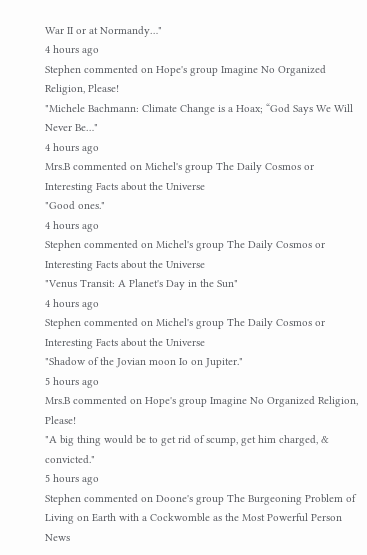War II or at Normandy…"
4 hours ago
Stephen commented on Hope's group Imagine No Organized Religion, Please!
"Michele Bachmann: Climate Change is a Hoax; “God Says We Will Never Be…"
4 hours ago
Mrs.B commented on Michel's group The Daily Cosmos or Interesting Facts about the Universe
"Good ones."
4 hours ago
Stephen commented on Michel's group The Daily Cosmos or Interesting Facts about the Universe
"Venus Transit: A Planet's Day in the Sun"
4 hours ago
Stephen commented on Michel's group The Daily Cosmos or Interesting Facts about the Universe
"Shadow of the Jovian moon Io on Jupiter."
5 hours ago
Mrs.B commented on Hope's group Imagine No Organized Religion, Please!
"A big thing would be to get rid of scump, get him charged, & convicted."
5 hours ago
Stephen commented on Doone's group The Burgeoning Problem of Living on Earth with a Cockwomble as the Most Powerful Person News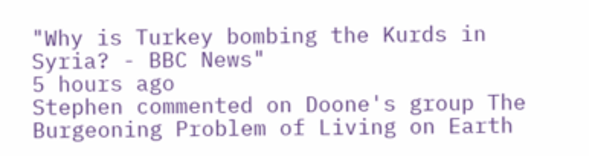"Why is Turkey bombing the Kurds in Syria? - BBC News"
5 hours ago
Stephen commented on Doone's group The Burgeoning Problem of Living on Earth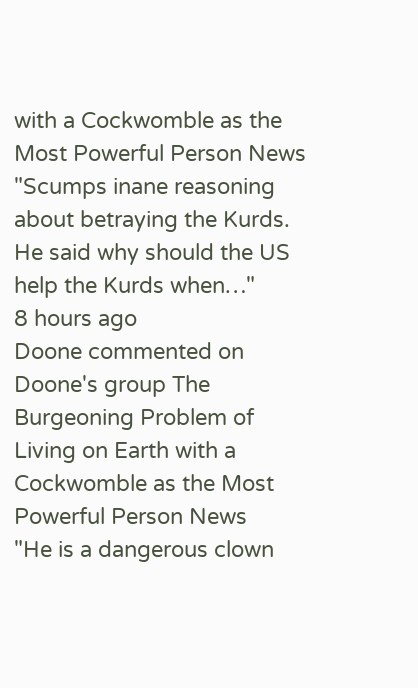with a Cockwomble as the Most Powerful Person News
"Scumps inane reasoning about betraying the Kurds. He said why should the US help the Kurds when…"
8 hours ago
Doone commented on Doone's group The Burgeoning Problem of Living on Earth with a Cockwomble as the Most Powerful Person News
"He is a dangerous clown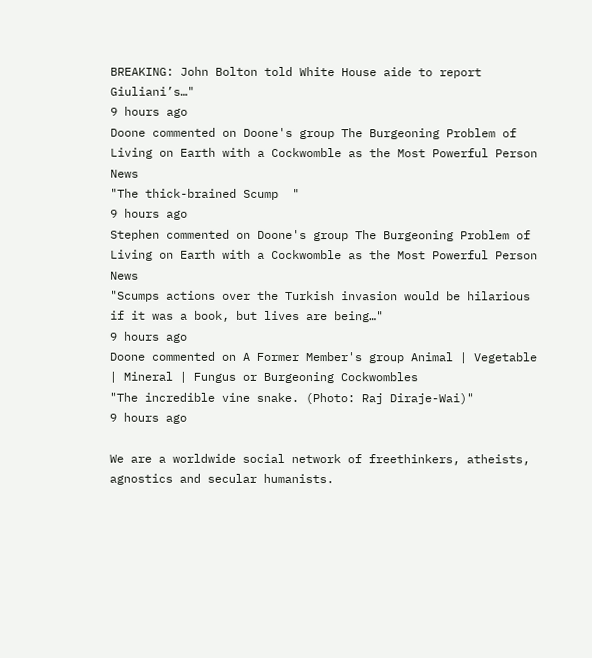BREAKING: John Bolton told White House aide to report Giuliani’s…"
9 hours ago
Doone commented on Doone's group The Burgeoning Problem of Living on Earth with a Cockwomble as the Most Powerful Person News
"The thick-brained Scump  "
9 hours ago
Stephen commented on Doone's group The Burgeoning Problem of Living on Earth with a Cockwomble as the Most Powerful Person News
"Scumps actions over the Turkish invasion would be hilarious if it was a book, but lives are being…"
9 hours ago
Doone commented on A Former Member's group Animal | Vegetable | Mineral | Fungus or Burgeoning Cockwombles
"The incredible vine snake. (Photo: Raj Diraje-Wai)"
9 hours ago

We are a worldwide social network of freethinkers, atheists, agnostics and secular humanists.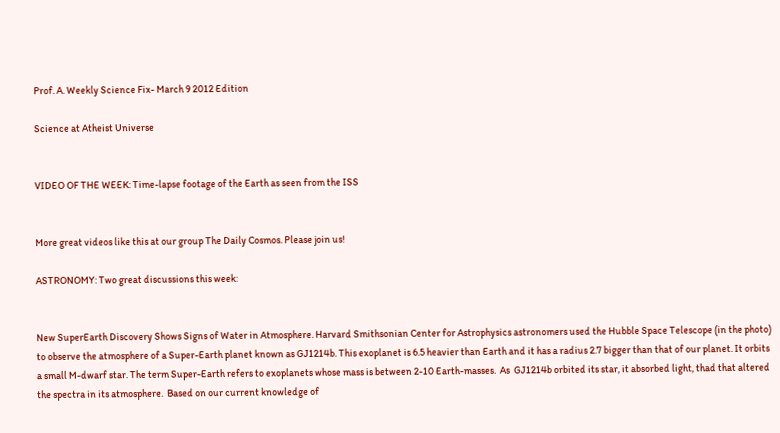Prof. A. Weekly Science Fix- March 9 2012 Edition

Science at Atheist Universe


VIDEO OF THE WEEK: Time-lapse footage of the Earth as seen from the ISS


More great videos like this at our group The Daily Cosmos. Please join us!

ASTRONOMY: Two great discussions this week:


New SuperEarth Discovery Shows Signs of Water in Atmosphere. Harvard Smithsonian Center for Astrophysics astronomers used the Hubble Space Telescope (in the photo) to observe the atmosphere of a Super-Earth planet known as GJ1214b. This exoplanet is 6.5 heavier than Earth and it has a radius 2.7 bigger than that of our planet. It orbits a small M-dwarf star. The term Super-Earth refers to exoplanets whose mass is between 2-10 Earth-masses.  As  GJ1214b orbited its star, it absorbed light, thad that altered the spectra in its atmosphere.  Based on our current knowledge of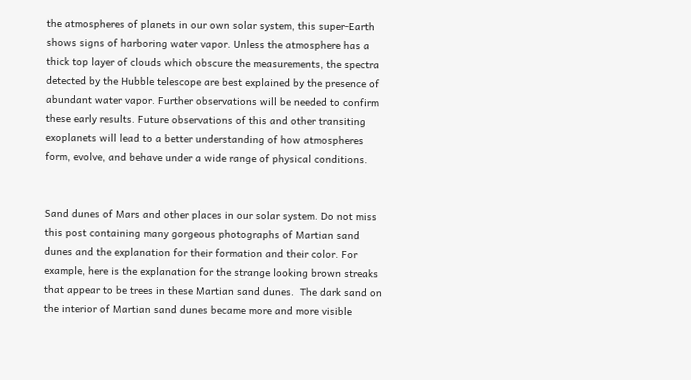the atmospheres of planets in our own solar system, this super-Earth shows signs of harboring water vapor. Unless the atmosphere has a thick top layer of clouds which obscure the measurements, the spectra detected by the Hubble telescope are best explained by the presence of abundant water vapor. Further observations will be needed to confirm these early results. Future observations of this and other transiting exoplanets will lead to a better understanding of how atmospheres form, evolve, and behave under a wide range of physical conditions.


Sand dunes of Mars and other places in our solar system. Do not miss this post containing many gorgeous photographs of Martian sand dunes and the explanation for their formation and their color. For example, here is the explanation for the strange looking brown streaks that appear to be trees in these Martian sand dunes.  The dark sand on the interior of Martian sand dunes became more and more visible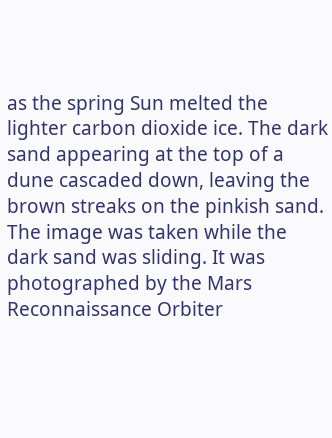as the spring Sun melted the lighter carbon dioxide ice. The dark sand appearing at the top of a dune cascaded down, leaving the brown streaks on the pinkish sand. The image was taken while the dark sand was sliding. It was photographed by the Mars Reconnaissance Orbiter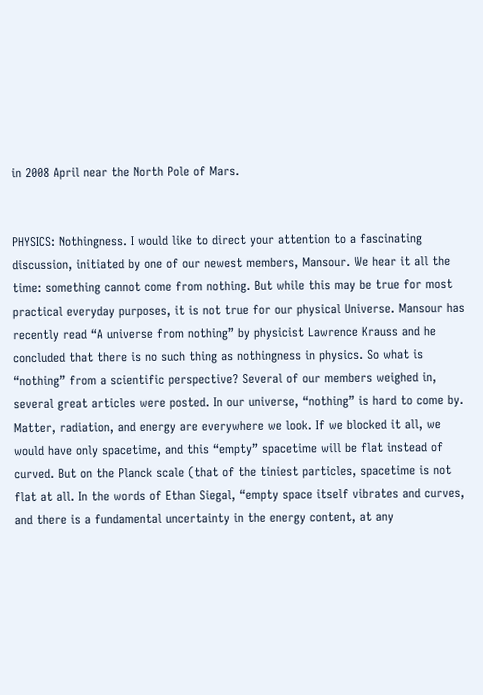in 2008 April near the North Pole of Mars.


PHYSICS: Nothingness. I would like to direct your attention to a fascinating discussion, initiated by one of our newest members, Mansour. We hear it all the time: something cannot come from nothing. But while this may be true for most practical everyday purposes, it is not true for our physical Universe. Mansour has recently read “A universe from nothing” by physicist Lawrence Krauss and he concluded that there is no such thing as nothingness in physics. So what is “nothing” from a scientific perspective? Several of our members weighed in, several great articles were posted. In our universe, “nothing” is hard to come by. Matter, radiation, and energy are everywhere we look. If we blocked it all, we would have only spacetime, and this “empty” spacetime will be flat instead of curved. But on the Planck scale (that of the tiniest particles, spacetime is not flat at all. In the words of Ethan Siegal, “empty space itself vibrates and curves, and there is a fundamental uncertainty in the energy content, at any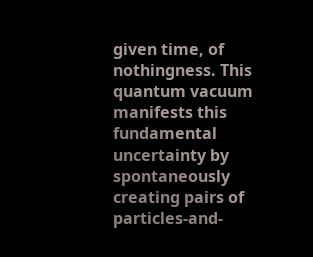given time, of nothingness. This quantum vacuum manifests this fundamental uncertainty by spontaneously creating pairs of particles-and-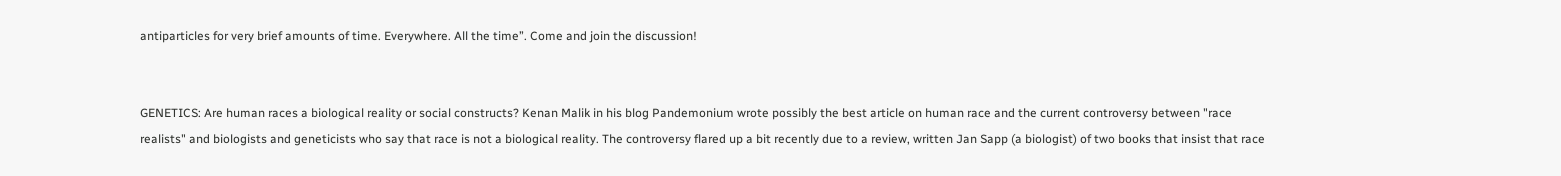antiparticles for very brief amounts of time. Everywhere. All the time”. Come and join the discussion!


GENETICS: Are human races a biological reality or social constructs? Kenan Malik in his blog Pandemonium wrote possibly the best article on human race and the current controversy between "race realists" and biologists and geneticists who say that race is not a biological reality. The controversy flared up a bit recently due to a review, written Jan Sapp (a biologist) of two books that insist that race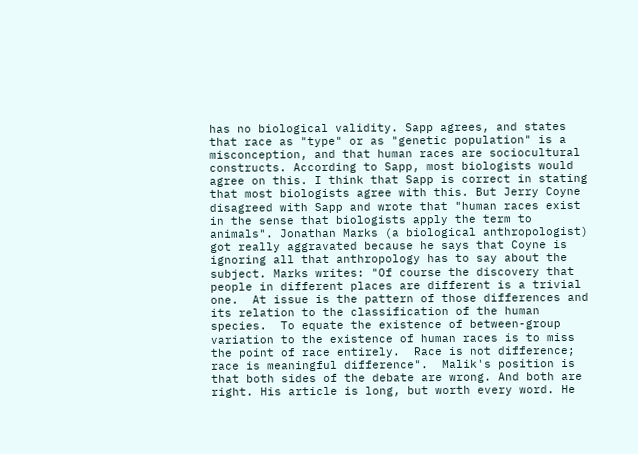has no biological validity. Sapp agrees, and states that race as "type" or as "genetic population" is a misconception, and that human races are sociocultural constructs. According to Sapp, most biologists would agree on this. I think that Sapp is correct in stating that most biologists agree with this. But Jerry Coyne disagreed with Sapp and wrote that "human races exist in the sense that biologists apply the term to animals". Jonathan Marks (a biological anthropologist) got really aggravated because he says that Coyne is ignoring all that anthropology has to say about the subject. Marks writes: "Of course the discovery that people in different places are different is a trivial one.  At issue is the pattern of those differences and its relation to the classification of the human species.  To equate the existence of between-group variation to the existence of human races is to miss the point of race entirely.  Race is not difference; race is meaningful difference".  Malik's position is that both sides of the debate are wrong. And both are right. His article is long, but worth every word. He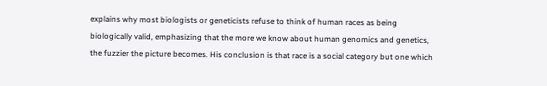explains why most biologists or geneticists refuse to think of human races as being biologically valid, emphasizing that the more we know about human genomics and genetics, the fuzzier the picture becomes. His conclusion is that race is a social category but one which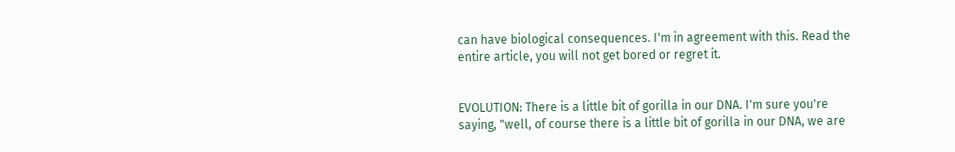can have biological consequences. I'm in agreement with this. Read the entire article, you will not get bored or regret it.


EVOLUTION: There is a little bit of gorilla in our DNA. I'm sure you're saying, "well, of course there is a little bit of gorilla in our DNA, we are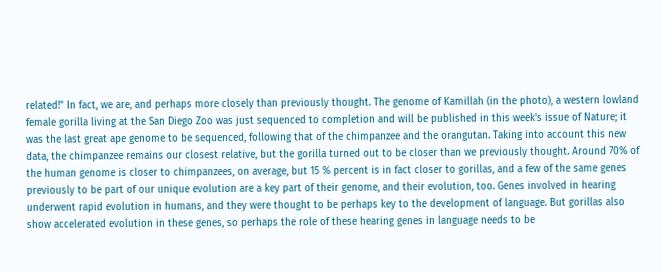related!" In fact, we are, and perhaps more closely than previously thought. The genome of Kamillah (in the photo), a western lowland female gorilla living at the San Diego Zoo was just sequenced to completion and will be published in this week's issue of Nature; it was the last great ape genome to be sequenced, following that of the chimpanzee and the orangutan. Taking into account this new data, the chimpanzee remains our closest relative, but the gorilla turned out to be closer than we previously thought. Around 70% of the human genome is closer to chimpanzees, on average, but 15 % percent is in fact closer to gorillas, and a few of the same genes previously to be part of our unique evolution are a key part of their genome, and their evolution, too. Genes involved in hearing underwent rapid evolution in humans, and they were thought to be perhaps key to the development of language. But gorillas also show accelerated evolution in these genes, so perhaps the role of these hearing genes in language needs to be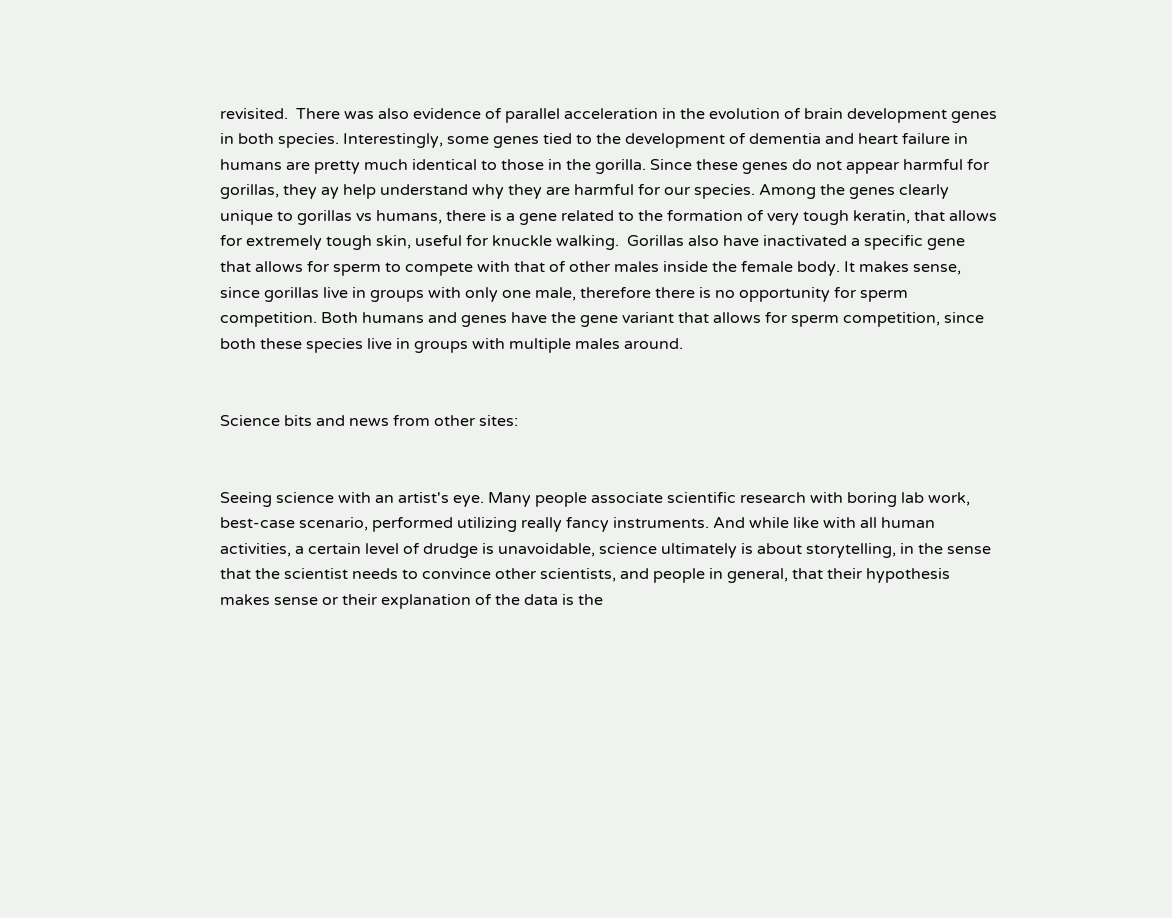revisited.  There was also evidence of parallel acceleration in the evolution of brain development genes in both species. Interestingly, some genes tied to the development of dementia and heart failure in humans are pretty much identical to those in the gorilla. Since these genes do not appear harmful for gorillas, they ay help understand why they are harmful for our species. Among the genes clearly unique to gorillas vs humans, there is a gene related to the formation of very tough keratin, that allows for extremely tough skin, useful for knuckle walking.  Gorillas also have inactivated a specific gene that allows for sperm to compete with that of other males inside the female body. It makes sense, since gorillas live in groups with only one male, therefore there is no opportunity for sperm competition. Both humans and genes have the gene variant that allows for sperm competition, since both these species live in groups with multiple males around.


Science bits and news from other sites:


Seeing science with an artist's eye. Many people associate scientific research with boring lab work, best-case scenario, performed utilizing really fancy instruments. And while like with all human activities, a certain level of drudge is unavoidable, science ultimately is about storytelling, in the sense that the scientist needs to convince other scientists, and people in general, that their hypothesis makes sense or their explanation of the data is the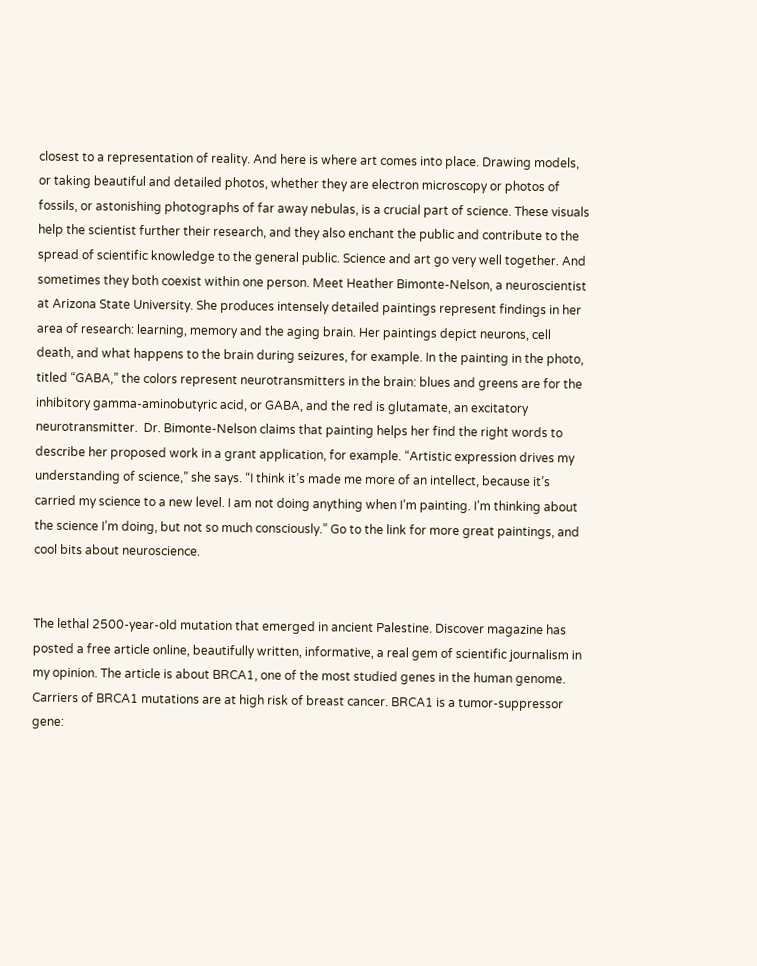closest to a representation of reality. And here is where art comes into place. Drawing models, or taking beautiful and detailed photos, whether they are electron microscopy or photos of fossils, or astonishing photographs of far away nebulas, is a crucial part of science. These visuals help the scientist further their research, and they also enchant the public and contribute to the spread of scientific knowledge to the general public. Science and art go very well together. And sometimes they both coexist within one person. Meet Heather Bimonte-Nelson, a neuroscientist at Arizona State University. She produces intensely detailed paintings represent findings in her area of research: learning, memory and the aging brain. Her paintings depict neurons, cell death, and what happens to the brain during seizures, for example. In the painting in the photo, titled “GABA,” the colors represent neurotransmitters in the brain: blues and greens are for the inhibitory gamma-aminobutyric acid, or GABA, and the red is glutamate, an excitatory neurotransmitter.  Dr. Bimonte-Nelson claims that painting helps her find the right words to describe her proposed work in a grant application, for example. “Artistic expression drives my understanding of science,” she says. “I think it’s made me more of an intellect, because it’s carried my science to a new level. I am not doing anything when I’m painting. I’m thinking about the science I’m doing, but not so much consciously.” Go to the link for more great paintings, and cool bits about neuroscience.


The lethal 2500-year-old mutation that emerged in ancient Palestine. Discover magazine has posted a free article online, beautifully written, informative, a real gem of scientific journalism in my opinion. The article is about BRCA1, one of the most studied genes in the human genome. Carriers of BRCA1 mutations are at high risk of breast cancer. BRCA1 is a tumor-suppressor gene: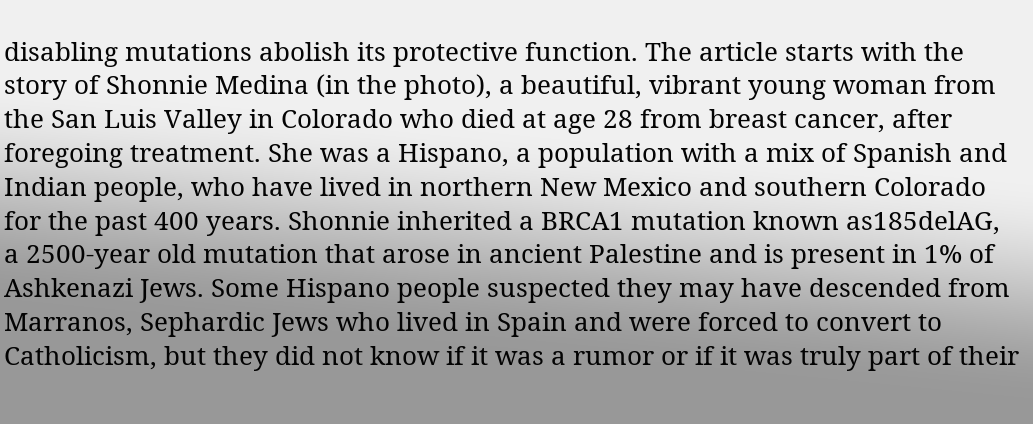disabling mutations abolish its protective function. The article starts with the story of Shonnie Medina (in the photo), a beautiful, vibrant young woman from the San Luis Valley in Colorado who died at age 28 from breast cancer, after foregoing treatment. She was a Hispano, a population with a mix of Spanish and Indian people, who have lived in northern New Mexico and southern Colorado for the past 400 years. Shonnie inherited a BRCA1 mutation known as185delAG, a 2500-year old mutation that arose in ancient Palestine and is present in 1% of Ashkenazi Jews. Some Hispano people suspected they may have descended from Marranos, Sephardic Jews who lived in Spain and were forced to convert to Catholicism, but they did not know if it was a rumor or if it was truly part of their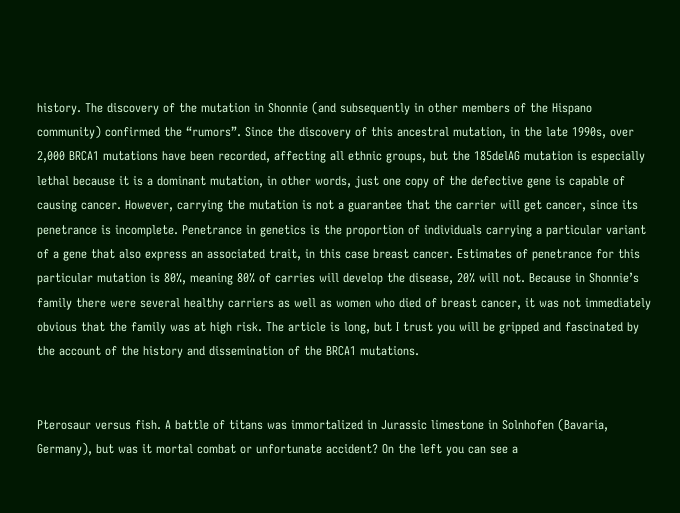history. The discovery of the mutation in Shonnie (and subsequently in other members of the Hispano community) confirmed the “rumors”. Since the discovery of this ancestral mutation, in the late 1990s, over 2,000 BRCA1 mutations have been recorded, affecting all ethnic groups, but the 185delAG mutation is especially lethal because it is a dominant mutation, in other words, just one copy of the defective gene is capable of causing cancer. However, carrying the mutation is not a guarantee that the carrier will get cancer, since its penetrance is incomplete. Penetrance in genetics is the proportion of individuals carrying a particular variant of a gene that also express an associated trait, in this case breast cancer. Estimates of penetrance for this particular mutation is 80%, meaning 80% of carries will develop the disease, 20% will not. Because in Shonnie’s family there were several healthy carriers as well as women who died of breast cancer, it was not immediately obvious that the family was at high risk. The article is long, but I trust you will be gripped and fascinated by the account of the history and dissemination of the BRCA1 mutations.


Pterosaur versus fish. A battle of titans was immortalized in Jurassic limestone in Solnhofen (Bavaria, Germany), but was it mortal combat or unfortunate accident? On the left you can see a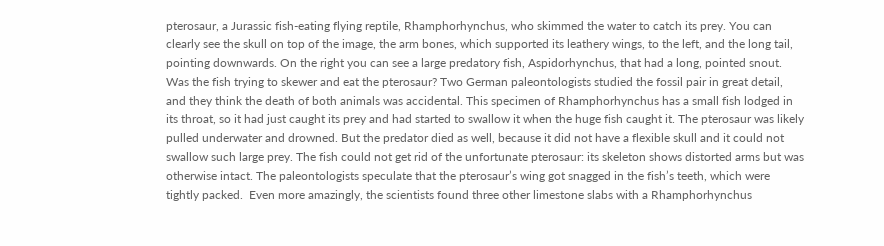pterosaur, a Jurassic fish-eating flying reptile, Rhamphorhynchus, who skimmed the water to catch its prey. You can clearly see the skull on top of the image, the arm bones, which supported its leathery wings, to the left, and the long tail, pointing downwards. On the right you can see a large predatory fish, Aspidorhynchus, that had a long, pointed snout. Was the fish trying to skewer and eat the pterosaur? Two German paleontologists studied the fossil pair in great detail, and they think the death of both animals was accidental. This specimen of Rhamphorhynchus has a small fish lodged in its throat, so it had just caught its prey and had started to swallow it when the huge fish caught it. The pterosaur was likely pulled underwater and drowned. But the predator died as well, because it did not have a flexible skull and it could not swallow such large prey. The fish could not get rid of the unfortunate pterosaur: its skeleton shows distorted arms but was otherwise intact. The paleontologists speculate that the pterosaur’s wing got snagged in the fish’s teeth, which were tightly packed.  Even more amazingly, the scientists found three other limestone slabs with a Rhamphorhynchus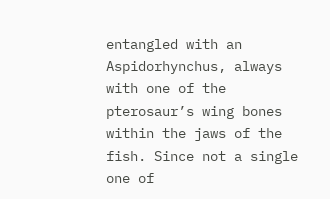entangled with an Aspidorhynchus, always with one of the pterosaur’s wing bones within the jaws of the fish. Since not a single one of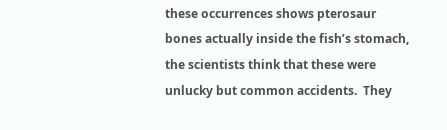these occurrences shows pterosaur bones actually inside the fish’s stomach, the scientists think that these were unlucky but common accidents.  They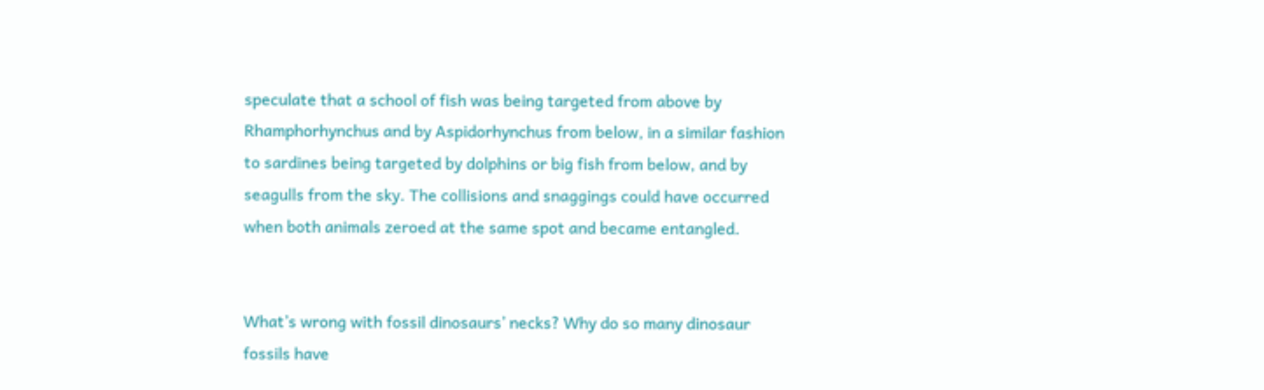speculate that a school of fish was being targeted from above by Rhamphorhynchus and by Aspidorhynchus from below, in a similar fashion to sardines being targeted by dolphins or big fish from below, and by seagulls from the sky. The collisions and snaggings could have occurred when both animals zeroed at the same spot and became entangled.


What’s wrong with fossil dinosaurs’ necks? Why do so many dinosaur fossils have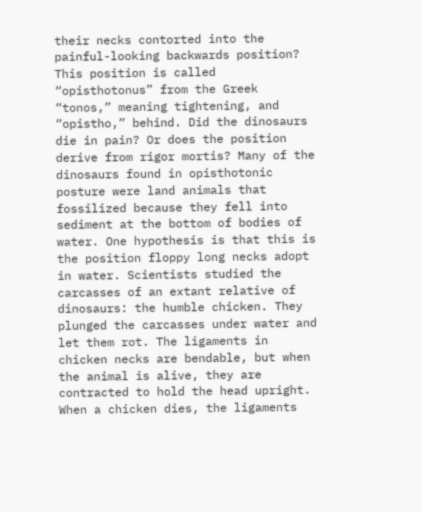their necks contorted into the painful-looking backwards position? This position is called “opisthotonus” from the Greek “tonos,” meaning tightening, and “opistho,” behind. Did the dinosaurs die in pain? Or does the position derive from rigor mortis? Many of the dinosaurs found in opisthotonic posture were land animals that fossilized because they fell into sediment at the bottom of bodies of water. One hypothesis is that this is the position floppy long necks adopt in water. Scientists studied the carcasses of an extant relative of dinosaurs: the humble chicken. They plunged the carcasses under water and let them rot. The ligaments in chicken necks are bendable, but when the animal is alive, they are contracted to hold the head upright.  When a chicken dies, the ligaments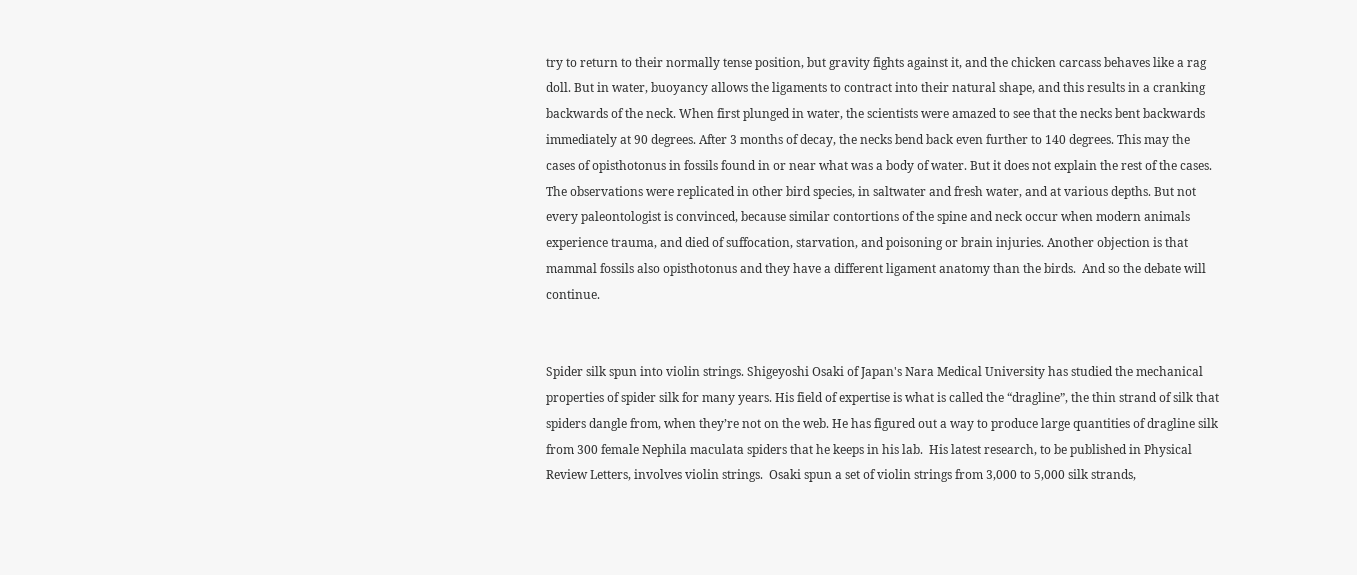try to return to their normally tense position, but gravity fights against it, and the chicken carcass behaves like a rag doll. But in water, buoyancy allows the ligaments to contract into their natural shape, and this results in a cranking backwards of the neck. When first plunged in water, the scientists were amazed to see that the necks bent backwards immediately at 90 degrees. After 3 months of decay, the necks bend back even further to 140 degrees. This may the cases of opisthotonus in fossils found in or near what was a body of water. But it does not explain the rest of the cases. The observations were replicated in other bird species, in saltwater and fresh water, and at various depths. But not every paleontologist is convinced, because similar contortions of the spine and neck occur when modern animals experience trauma, and died of suffocation, starvation, and poisoning or brain injuries. Another objection is that mammal fossils also opisthotonus and they have a different ligament anatomy than the birds.  And so the debate will continue.


Spider silk spun into violin strings. Shigeyoshi Osaki of Japan's Nara Medical University has studied the mechanical properties of spider silk for many years. His field of expertise is what is called the “dragline”, the thin strand of silk that spiders dangle from, when they’re not on the web. He has figured out a way to produce large quantities of dragline silk from 300 female Nephila maculata spiders that he keeps in his lab.  His latest research, to be published in Physical Review Letters, involves violin strings.  Osaki spun a set of violin strings from 3,000 to 5,000 silk strands,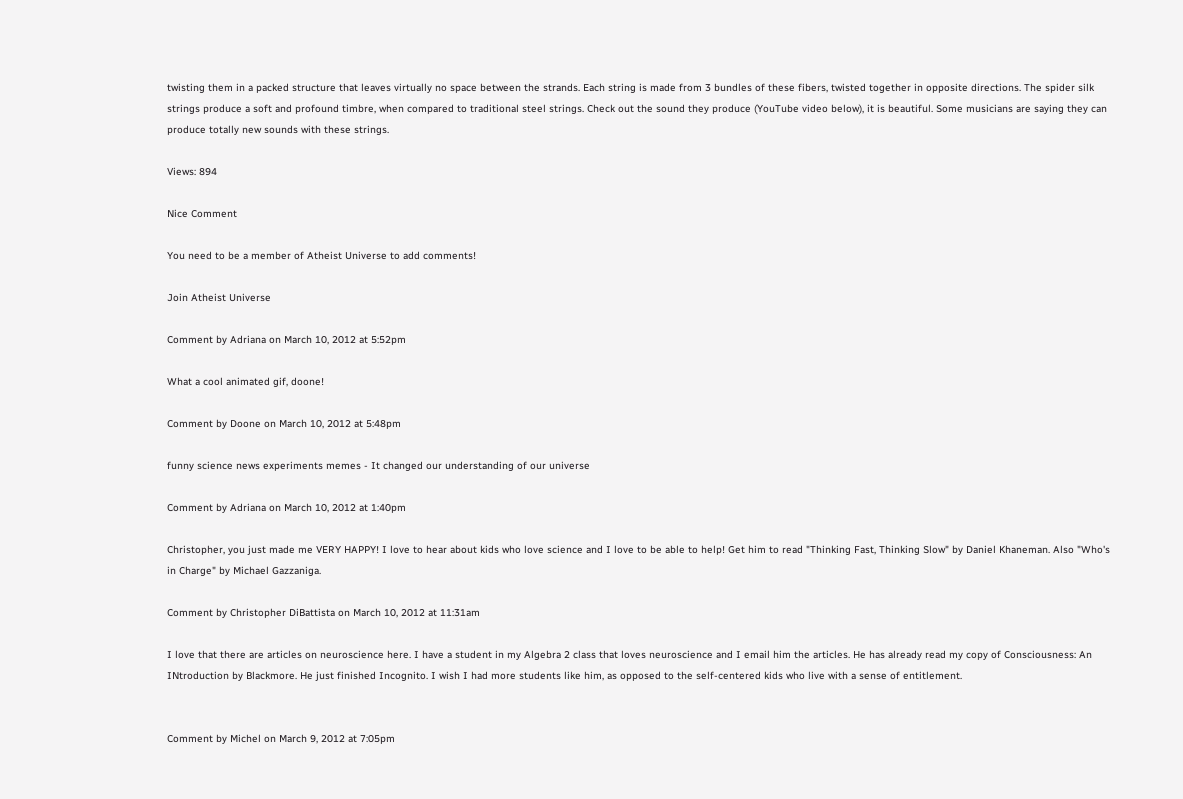twisting them in a packed structure that leaves virtually no space between the strands. Each string is made from 3 bundles of these fibers, twisted together in opposite directions. The spider silk strings produce a soft and profound timbre, when compared to traditional steel strings. Check out the sound they produce (YouTube video below), it is beautiful. Some musicians are saying they can produce totally new sounds with these strings.

Views: 894

Nice Comment

You need to be a member of Atheist Universe to add comments!

Join Atheist Universe

Comment by Adriana on March 10, 2012 at 5:52pm

What a cool animated gif, doone!

Comment by Doone on March 10, 2012 at 5:48pm

funny science news experiments memes - It changed our understanding of our universe

Comment by Adriana on March 10, 2012 at 1:40pm

Christopher, you just made me VERY HAPPY! I love to hear about kids who love science and I love to be able to help! Get him to read "Thinking Fast, Thinking Slow" by Daniel Khaneman. Also "Who's in Charge" by Michael Gazzaniga.

Comment by Christopher DiBattista on March 10, 2012 at 11:31am

I love that there are articles on neuroscience here. I have a student in my Algebra 2 class that loves neuroscience and I email him the articles. He has already read my copy of Consciousness: An INtroduction by Blackmore. He just finished Incognito. I wish I had more students like him, as opposed to the self-centered kids who live with a sense of entitlement.


Comment by Michel on March 9, 2012 at 7:05pm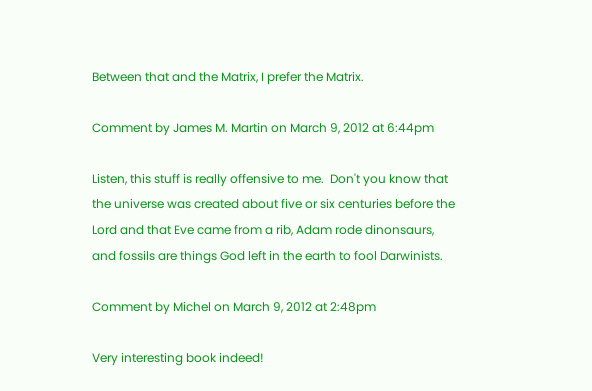Between that and the Matrix, I prefer the Matrix.

Comment by James M. Martin on March 9, 2012 at 6:44pm

Listen, this stuff is really offensive to me.  Don't you know that the universe was created about five or six centuries before the Lord and that Eve came from a rib, Adam rode dinonsaurs, and fossils are things God left in the earth to fool Darwinists.

Comment by Michel on March 9, 2012 at 2:48pm

Very interesting book indeed!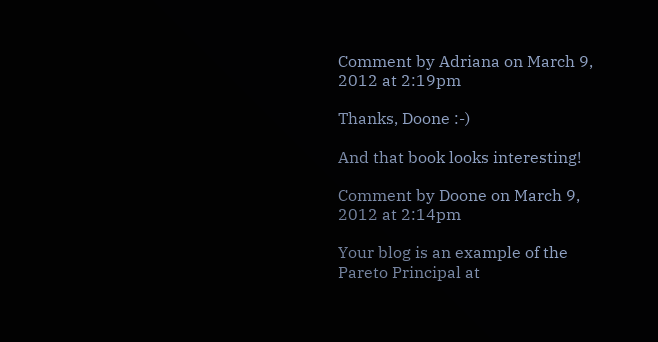Comment by Adriana on March 9, 2012 at 2:19pm

Thanks, Doone :-)

And that book looks interesting!

Comment by Doone on March 9, 2012 at 2:14pm

Your blog is an example of the Pareto Principal at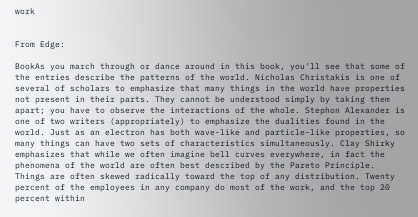work


From Edge:

BookAs you march through or dance around in this book, you'll see that some of the entries describe the patterns of the world. Nicholas Christakis is one of several of scholars to emphasize that many things in the world have properties not present in their parts. They cannot be understood simply by taking them apart; you have to observe the interactions of the whole. Stephon Alexander is one of two writers (appropriately) to emphasize the dualities found in the world. Just as an electron has both wave-like and particle-like properties, so many things can have two sets of characteristics simultaneously. Clay Shirky emphasizes that while we often imagine bell curves everywhere, in fact the phenomena of the world are often best described by the Pareto Principle. Things are often skewed radically toward the top of any distribution. Twenty percent of the employees in any company do most of the work, and the top 20 percent within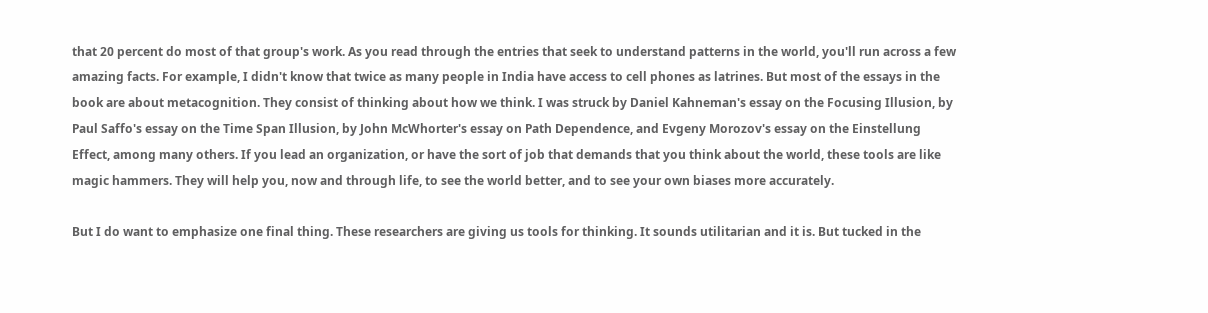that 20 percent do most of that group's work. As you read through the entries that seek to understand patterns in the world, you'll run across a few amazing facts. For example, I didn't know that twice as many people in India have access to cell phones as latrines. But most of the essays in the book are about metacognition. They consist of thinking about how we think. I was struck by Daniel Kahneman's essay on the Focusing Illusion, by Paul Saffo's essay on the Time Span Illusion, by John McWhorter's essay on Path Dependence, and Evgeny Morozov's essay on the Einstellung Effect, among many others. If you lead an organization, or have the sort of job that demands that you think about the world, these tools are like magic hammers. They will help you, now and through life, to see the world better, and to see your own biases more accurately.

But I do want to emphasize one final thing. These researchers are giving us tools for thinking. It sounds utilitarian and it is. But tucked in the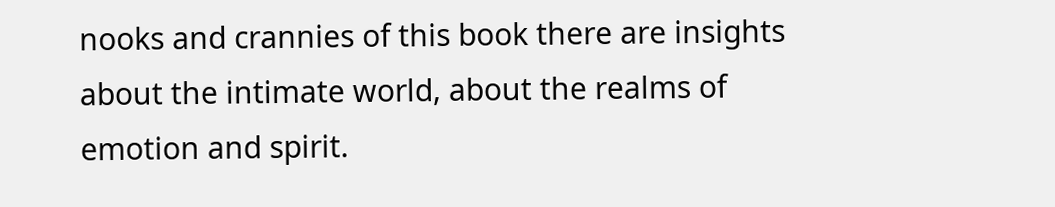nooks and crannies of this book there are insights about the intimate world, about the realms of emotion and spirit.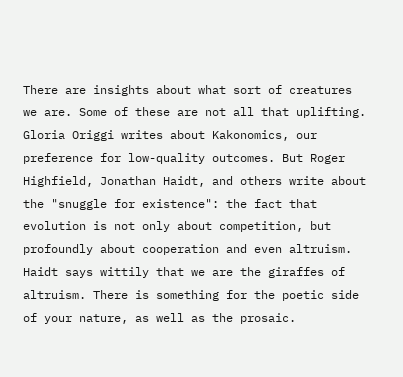There are insights about what sort of creatures we are. Some of these are not all that uplifting. Gloria Origgi writes about Kakonomics, our preference for low-quality outcomes. But Roger Highfield, Jonathan Haidt, and others write about the "snuggle for existence": the fact that evolution is not only about competition, but profoundly about cooperation and even altruism. Haidt says wittily that we are the giraffes of altruism. There is something for the poetic side of your nature, as well as the prosaic.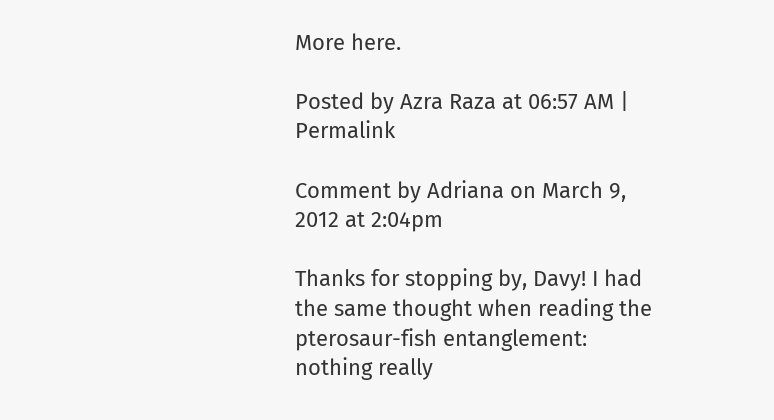More here.

Posted by Azra Raza at 06:57 AM | Permalink

Comment by Adriana on March 9, 2012 at 2:04pm

Thanks for stopping by, Davy! I had the same thought when reading the pterosaur-fish entanglement: nothing really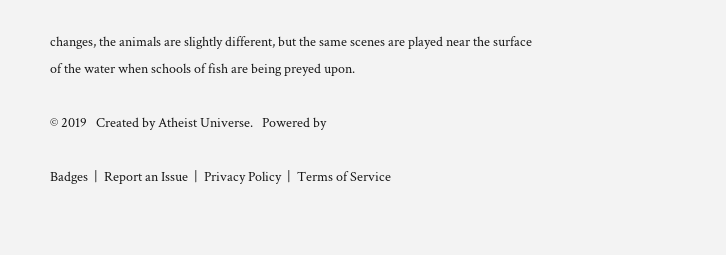changes, the animals are slightly different, but the same scenes are played near the surface of the water when schools of fish are being preyed upon.

© 2019   Created by Atheist Universe.   Powered by

Badges  |  Report an Issue  |  Privacy Policy  |  Terms of Service